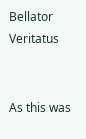Bellator Veritatus


As this was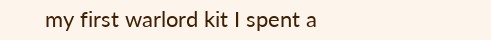my first warlord kit I spent a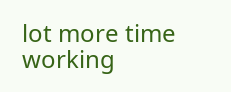lot more time working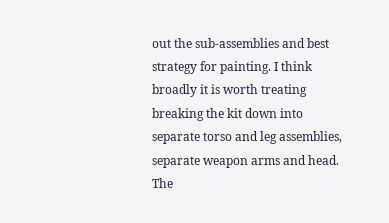out the sub-assemblies and best strategy for painting. I think broadly it is worth treating breaking the kit down into separate torso and leg assemblies, separate weapon arms and head. The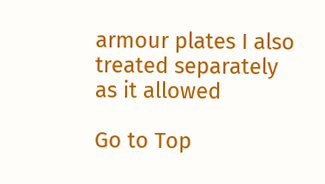armour plates I also treated separately as it allowed

Go to Top